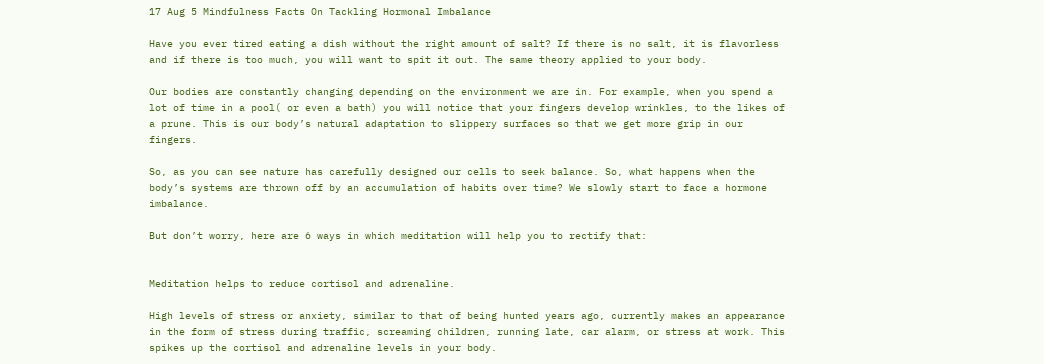17 Aug 5 Mindfulness Facts On Tackling Hormonal Imbalance

Have you ever tired eating a dish without the right amount of salt? If there is no salt, it is flavorless and if there is too much, you will want to spit it out. The same theory applied to your body.

Our bodies are constantly changing depending on the environment we are in. For example, when you spend a lot of time in a pool( or even a bath) you will notice that your fingers develop wrinkles, to the likes of a prune. This is our body’s natural adaptation to slippery surfaces so that we get more grip in our fingers.

So, as you can see nature has carefully designed our cells to seek balance. So, what happens when the body’s systems are thrown off by an accumulation of habits over time? We slowly start to face a hormone imbalance.

But don’t worry, here are 6 ways in which meditation will help you to rectify that:


Meditation helps to reduce cortisol and adrenaline.

High levels of stress or anxiety, similar to that of being hunted years ago, currently makes an appearance in the form of stress during traffic, screaming children, running late, car alarm, or stress at work. This spikes up the cortisol and adrenaline levels in your body.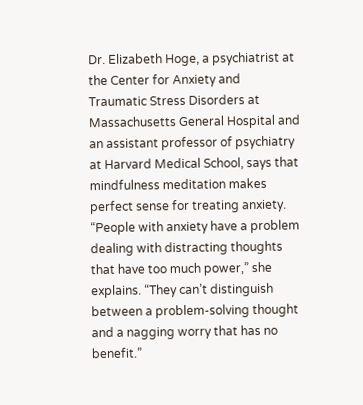Dr. Elizabeth Hoge, a psychiatrist at the Center for Anxiety and Traumatic Stress Disorders at Massachusetts General Hospital and an assistant professor of psychiatry at Harvard Medical School, says that mindfulness meditation makes perfect sense for treating anxiety. “People with anxiety have a problem dealing with distracting thoughts that have too much power,” she explains. “They can’t distinguish between a problem-solving thought and a nagging worry that has no benefit.”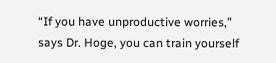“If you have unproductive worries,” says Dr. Hoge, you can train yourself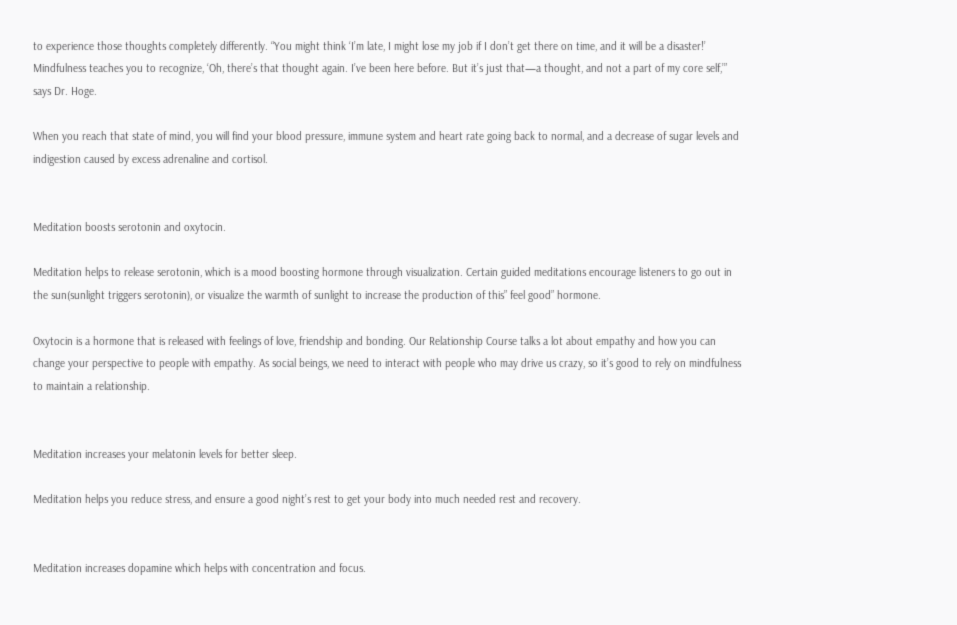to experience those thoughts completely differently. “You might think ‘I’m late, I might lose my job if I don’t get there on time, and it will be a disaster!’ Mindfulness teaches you to recognize, ‘Oh, there’s that thought again. I’ve been here before. But it’s just that—a thought, and not a part of my core self,’” says Dr. Hoge.

When you reach that state of mind, you will find your blood pressure, immune system and heart rate going back to normal, and a decrease of sugar levels and indigestion caused by excess adrenaline and cortisol.


Meditation boosts serotonin and oxytocin.

Meditation helps to release serotonin, which is a mood boosting hormone through visualization. Certain guided meditations encourage listeners to go out in the sun(sunlight triggers serotonin), or visualize the warmth of sunlight to increase the production of this” feel good” hormone.

Oxytocin is a hormone that is released with feelings of love, friendship and bonding. Our Relationship Course talks a lot about empathy and how you can change your perspective to people with empathy. As social beings, we need to interact with people who may drive us crazy, so it’s good to rely on mindfulness to maintain a relationship.


Meditation increases your melatonin levels for better sleep.

Meditation helps you reduce stress, and ensure a good night’s rest to get your body into much needed rest and recovery.


Meditation increases dopamine which helps with concentration and focus.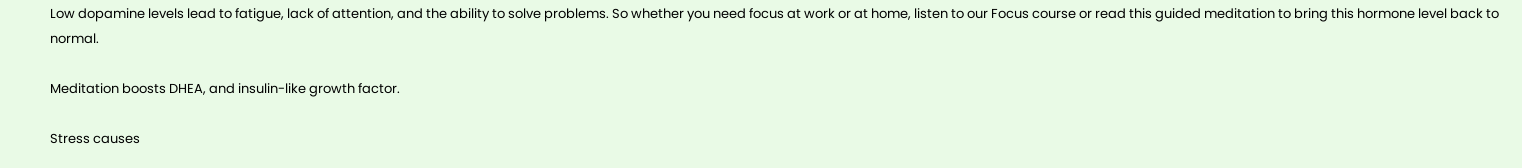Low dopamine levels lead to fatigue, lack of attention, and the ability to solve problems. So whether you need focus at work or at home, listen to our Focus course or read this guided meditation to bring this hormone level back to normal.

Meditation boosts DHEA, and insulin-like growth factor.

Stress causes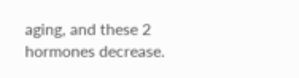aging, and these 2 hormones decrease.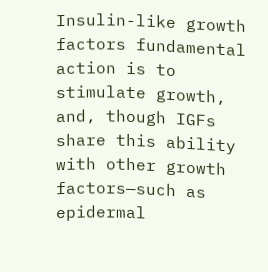Insulin-like growth factors fundamental action is to stimulate growth, and, though IGFs share this ability with other growth factors—such as epidermal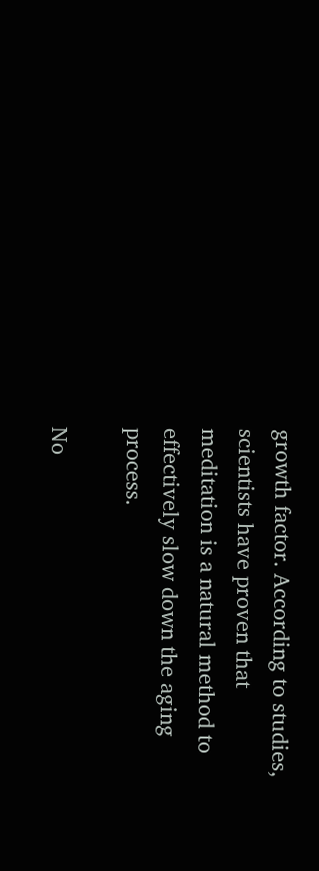growth factor. According to studies, scientists have proven that meditation is a natural method to effectively slow down the aging process.

No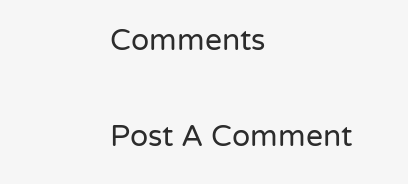Comments

Post A Comment